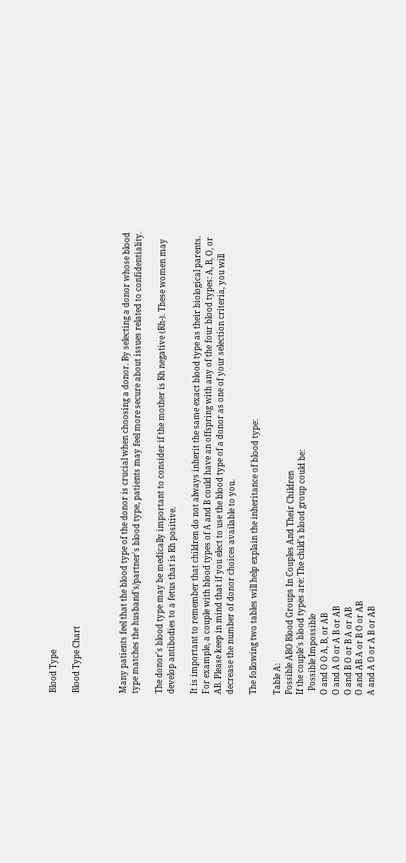Blood Type

Blood Type Chart



Many patients feel that the blood type of the donor is crucial when choosing a donor. By selecting a donor whose blood type matches the husband's/partner's blood type, patients may feel more secure about issues related to confidentiality.

The donor's blood type may be medically important to consider if the mother is Rh negative (Rh-). These women may develop antibodies to a fetus that is Rh positive.

It is important to remember that children do not always inherit the same exact blood type as their biological parents. For example, a couple with blood types of A and B could have an offspring with any of the four blood types: A, B, O, or AB. Please keep in mind that if you elect to use the blood type of a donor as one of your selection criteria, you will decrease the number of donor choices available to you.

The following two tables will help explain the inheritance of blood type:

Table A:
Possible ABO Blood Groups In Couples And Their Children
If the couple's blood types are: The child's blood group could be:
  Possible Impossible
O and O O A, B, or AB
O and A O or A B or AB
O and B O or B A or AB
O and AB A or B O or AB
A and A O or A B or AB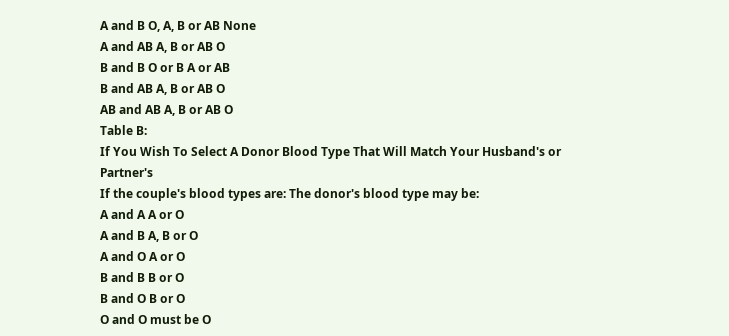A and B O, A, B or AB None
A and AB A, B or AB O
B and B O or B A or AB
B and AB A, B or AB O
AB and AB A, B or AB O
Table B:
If You Wish To Select A Donor Blood Type That Will Match Your Husband's or Partner's
If the couple's blood types are: The donor's blood type may be:
A and A A or O
A and B A, B or O
A and O A or O
B and B B or O
B and O B or O
O and O must be O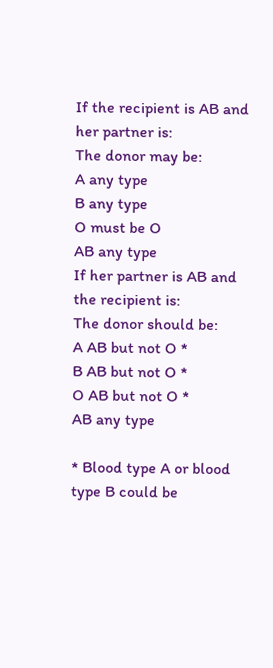If the recipient is AB and
her partner is:
The donor may be:
A any type
B any type
O must be O
AB any type
If her partner is AB and
the recipient is:
The donor should be:
A AB but not O *
B AB but not O *
O AB but not O *
AB any type

* Blood type A or blood type B could be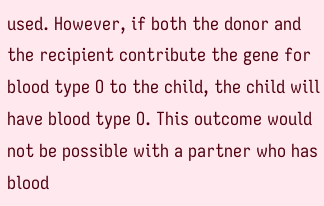used. However, if both the donor and the recipient contribute the gene for blood type O to the child, the child will have blood type O. This outcome would not be possible with a partner who has blood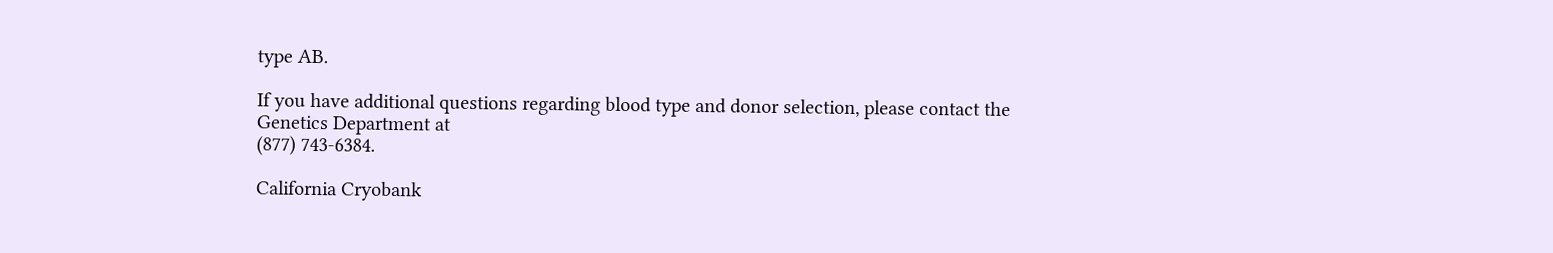type AB.

If you have additional questions regarding blood type and donor selection, please contact the Genetics Department at
(877) 743-6384.

California Cryobank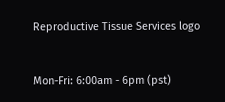Reproductive Tissue Services logo


Mon-Fri: 6:00am - 6pm (pst)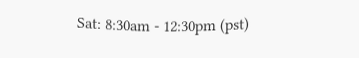Sat: 8:30am - 12:30pm (pst)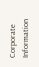Corporate Information